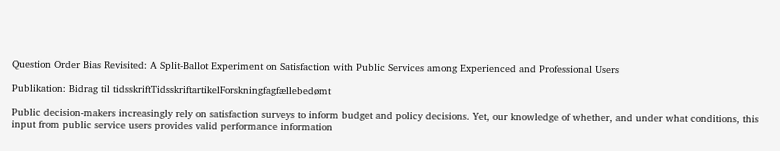Question Order Bias Revisited: A Split-Ballot Experiment on Satisfaction with Public Services among Experienced and Professional Users

Publikation: Bidrag til tidsskriftTidsskriftartikelForskningfagfællebedømt

Public decision‐makers increasingly rely on satisfaction surveys to inform budget and policy decisions. Yet, our knowledge of whether, and under what conditions, this input from public service users provides valid performance information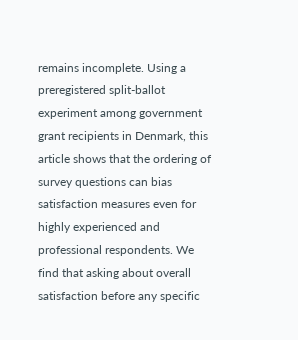remains incomplete. Using a preregistered split‐ballot experiment among government grant recipients in Denmark, this article shows that the ordering of survey questions can bias satisfaction measures even for highly experienced and professional respondents. We find that asking about overall satisfaction before any specific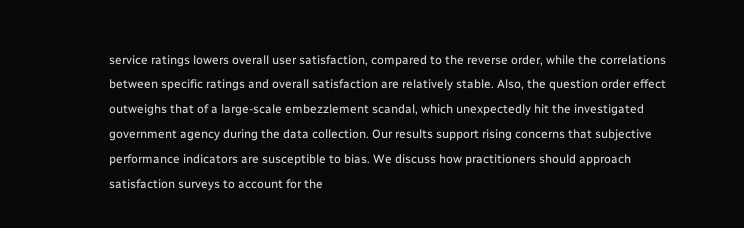service ratings lowers overall user satisfaction, compared to the reverse order, while the correlations between specific ratings and overall satisfaction are relatively stable. Also, the question order effect outweighs that of a large‐scale embezzlement scandal, which unexpectedly hit the investigated government agency during the data collection. Our results support rising concerns that subjective performance indicators are susceptible to bias. We discuss how practitioners should approach satisfaction surveys to account for the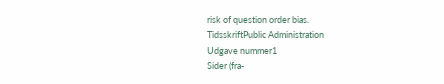risk of question order bias.
TidsskriftPublic Administration
Udgave nummer1
Sider (fra-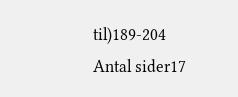til)189-204
Antal sider17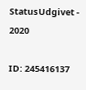StatusUdgivet - 2020

ID: 245416137